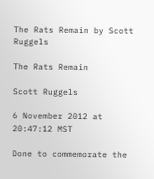The Rats Remain by Scott Ruggels

The Rats Remain

Scott Ruggels

6 November 2012 at 20:47:12 MST

Done to commemorate the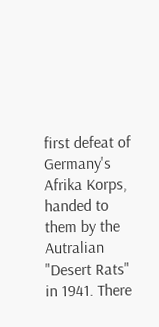first defeat of Germany's Afrika Korps, handed to them by the Autralian "Desert Rats" in 1941. There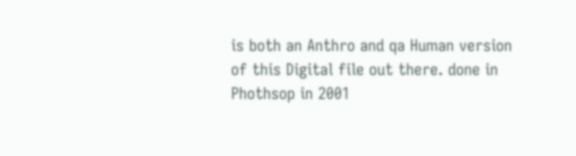is both an Anthro and qa Human version of this Digital file out there. done in Phothsop in 2001